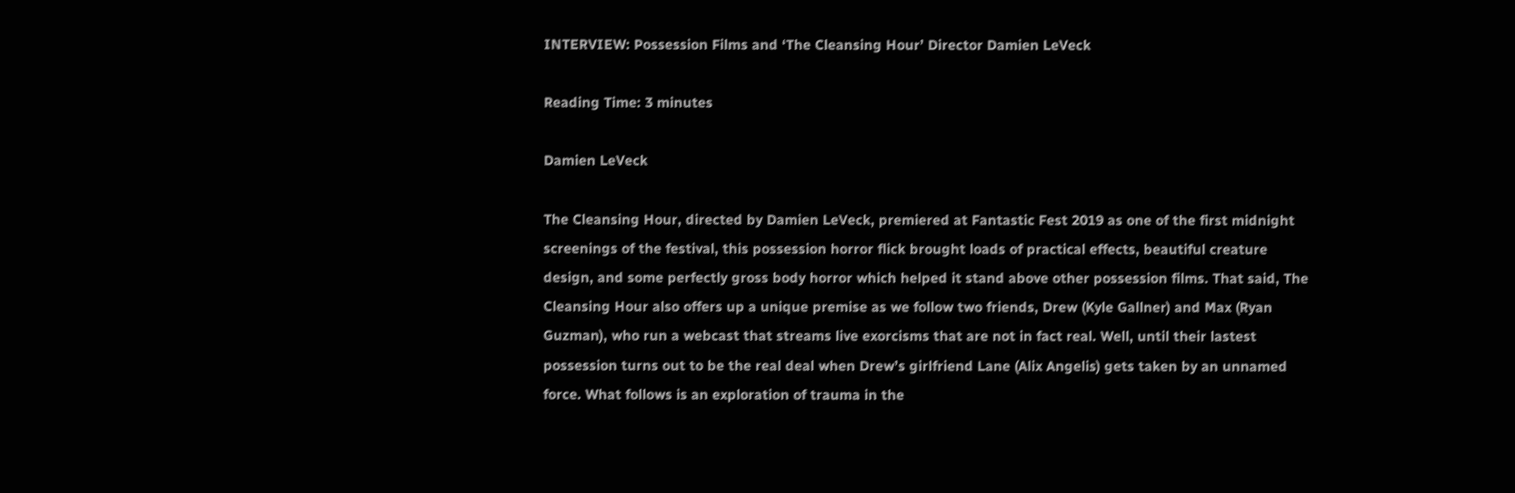INTERVIEW: Possession Films and ‘The Cleansing Hour’ Director Damien LeVeck

Reading Time: 3 minutes

Damien LeVeck

The Cleansing Hour, directed by Damien LeVeck, premiered at Fantastic Fest 2019 as one of the first midnight screenings of the festival, this possession horror flick brought loads of practical effects, beautiful creature design, and some perfectly gross body horror which helped it stand above other possession films. That said, The Cleansing Hour also offers up a unique premise as we follow two friends, Drew (Kyle Gallner) and Max (Ryan Guzman), who run a webcast that streams live exorcisms that are not in fact real. Well, until their lastest possession turns out to be the real deal when Drew’s girlfriend Lane (Alix Angelis) gets taken by an unnamed force. What follows is an exploration of trauma in the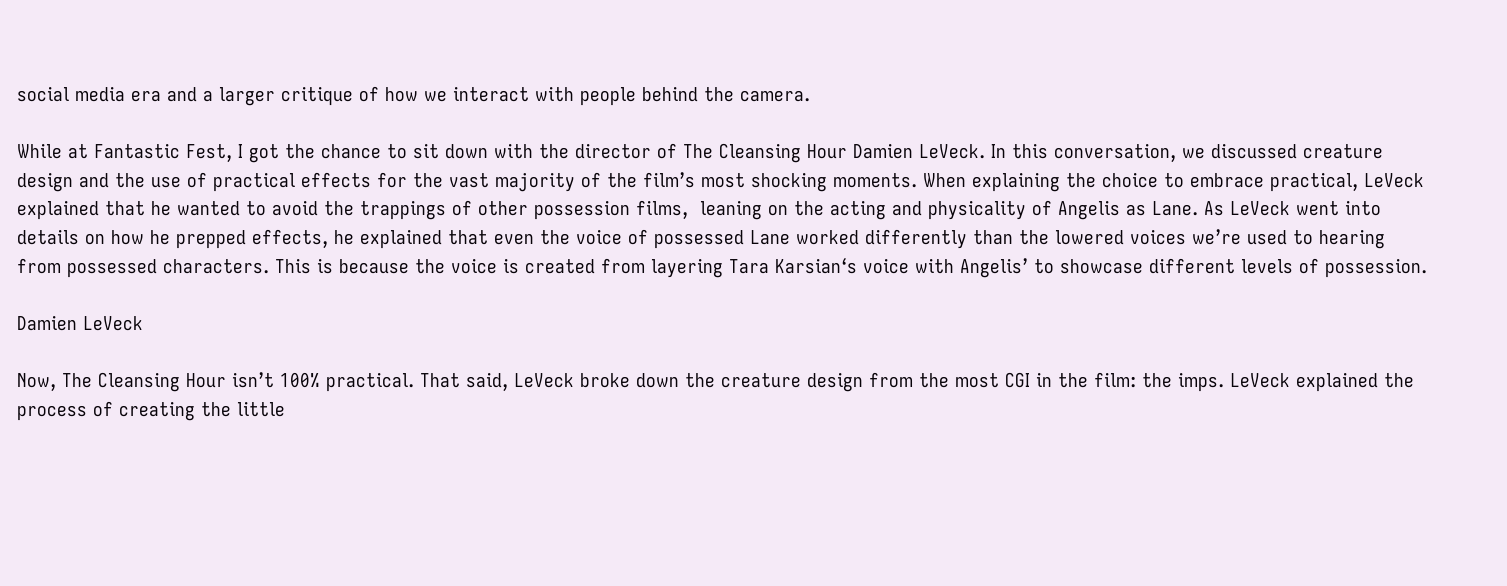social media era and a larger critique of how we interact with people behind the camera.

While at Fantastic Fest, I got the chance to sit down with the director of The Cleansing Hour Damien LeVeck. In this conversation, we discussed creature design and the use of practical effects for the vast majority of the film’s most shocking moments. When explaining the choice to embrace practical, LeVeck explained that he wanted to avoid the trappings of other possession films,  leaning on the acting and physicality of Angelis as Lane. As LeVeck went into details on how he prepped effects, he explained that even the voice of possessed Lane worked differently than the lowered voices we’re used to hearing from possessed characters. This is because the voice is created from layering Tara Karsian‘s voice with Angelis’ to showcase different levels of possession.

Damien LeVeck

Now, The Cleansing Hour isn’t 100% practical. That said, LeVeck broke down the creature design from the most CGI in the film: the imps. LeVeck explained the process of creating the little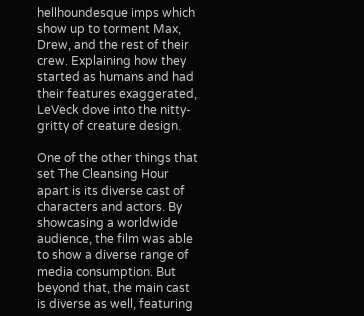hellhoundesque imps which show up to torment Max, Drew, and the rest of their crew. Explaining how they started as humans and had their features exaggerated, LeVeck dove into the nitty-gritty of creature design.

One of the other things that set The Cleansing Hour apart is its diverse cast of characters and actors. By showcasing a worldwide audience, the film was able to show a diverse range of media consumption. But beyond that, the main cast is diverse as well, featuring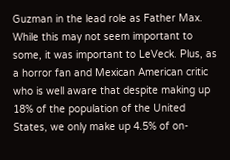Guzman in the lead role as Father Max. While this may not seem important to some, it was important to LeVeck. Plus, as a horror fan and Mexican American critic who is well aware that despite making up 18% of the population of the United States, we only make up 4.5% of on-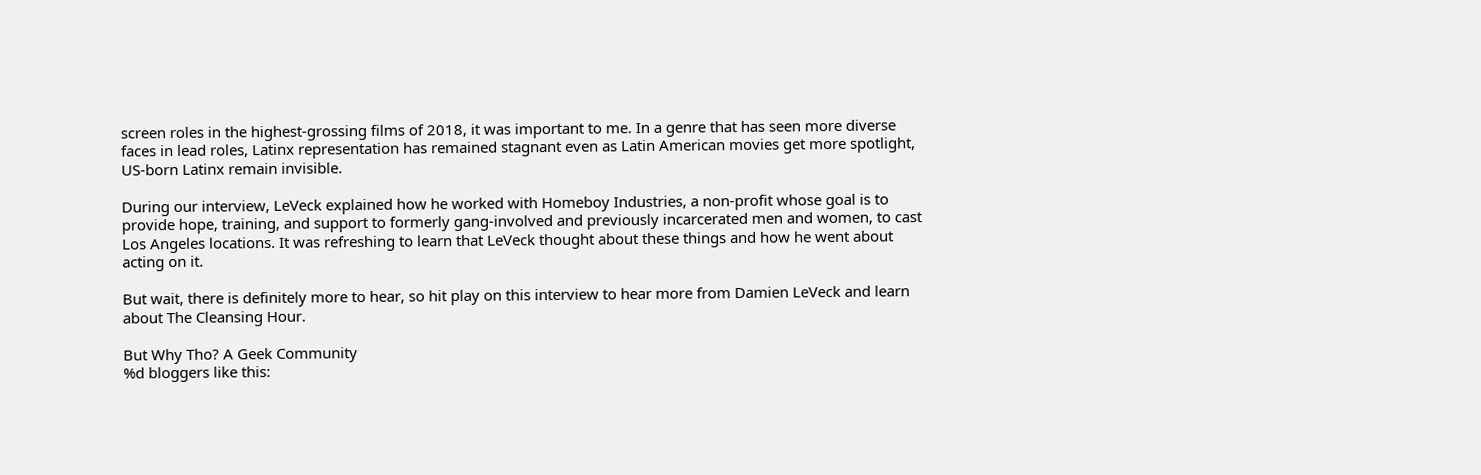screen roles in the highest-grossing films of 2018, it was important to me. In a genre that has seen more diverse faces in lead roles, Latinx representation has remained stagnant even as Latin American movies get more spotlight, US-born Latinx remain invisible.

During our interview, LeVeck explained how he worked with Homeboy Industries, a non-profit whose goal is to provide hope, training, and support to formerly gang-involved and previously incarcerated men and women, to cast Los Angeles locations. It was refreshing to learn that LeVeck thought about these things and how he went about acting on it.

But wait, there is definitely more to hear, so hit play on this interview to hear more from Damien LeVeck and learn about The Cleansing Hour.

But Why Tho? A Geek Community
%d bloggers like this: